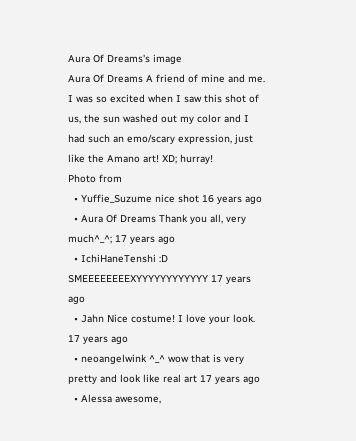Aura Of Dreams's image
Aura Of Dreams A friend of mine and me. I was so excited when I saw this shot of us, the sun washed out my color and I had such an emo/scary expression, just like the Amano art! XD; hurray!
Photo from
  • Yuffie_Suzume nice shot 16 years ago
  • Aura Of Dreams Thank you all, very much^_^; 17 years ago
  • IchiHaneTenshi :D SMEEEEEEEEXYYYYYYYYYYYY 17 years ago
  • Jahn Nice costume! I love your look. 17 years ago
  • neoangelwink ^_^ wow that is very pretty and look like real art 17 years ago
  • Alessa awesome,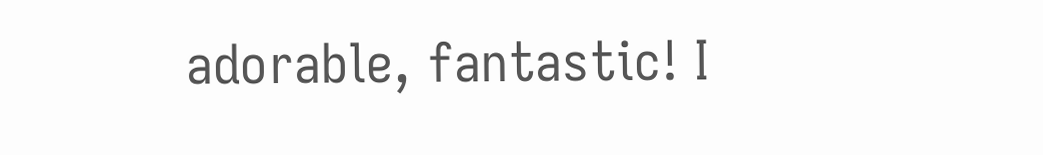adorable, fantastic! I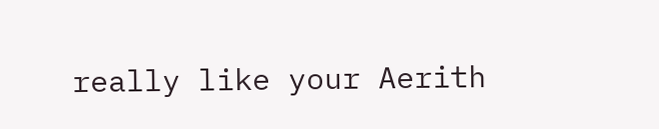really like your Aerith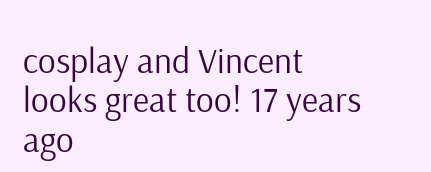cosplay and Vincent looks great too! 17 years ago